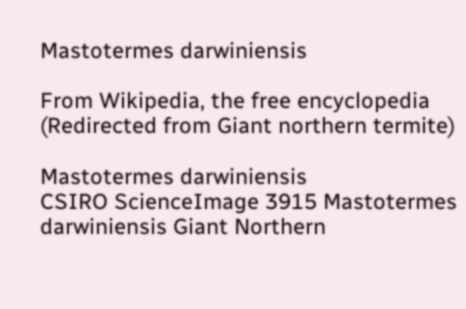Mastotermes darwiniensis

From Wikipedia, the free encyclopedia
(Redirected from Giant northern termite)

Mastotermes darwiniensis
CSIRO ScienceImage 3915 Mastotermes darwiniensis Giant Northern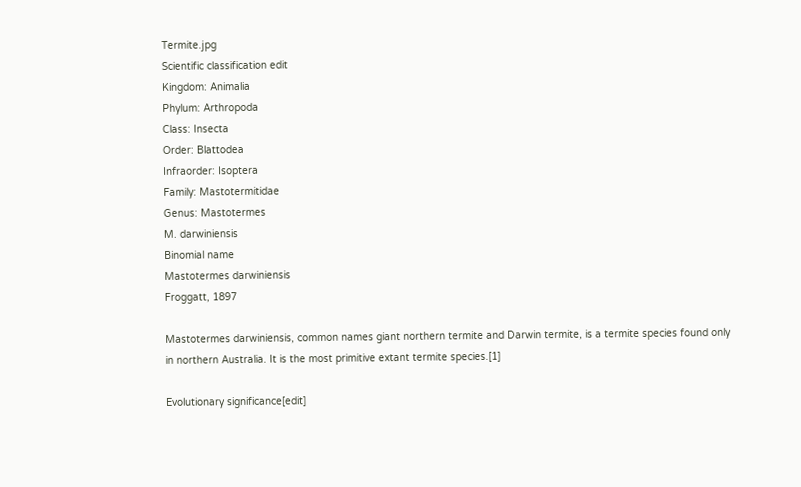Termite.jpg
Scientific classification edit
Kingdom: Animalia
Phylum: Arthropoda
Class: Insecta
Order: Blattodea
Infraorder: Isoptera
Family: Mastotermitidae
Genus: Mastotermes
M. darwiniensis
Binomial name
Mastotermes darwiniensis
Froggatt, 1897

Mastotermes darwiniensis, common names giant northern termite and Darwin termite, is a termite species found only in northern Australia. It is the most primitive extant termite species.[1]

Evolutionary significance[edit]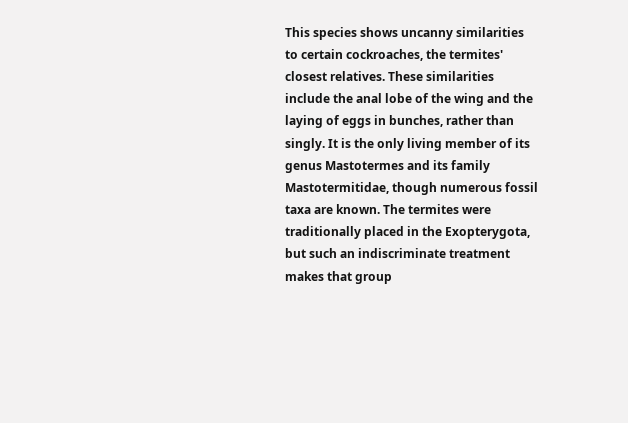This species shows uncanny similarities to certain cockroaches, the termites' closest relatives. These similarities include the anal lobe of the wing and the laying of eggs in bunches, rather than singly. It is the only living member of its genus Mastotermes and its family Mastotermitidae, though numerous fossil taxa are known. The termites were traditionally placed in the Exopterygota, but such an indiscriminate treatment makes that group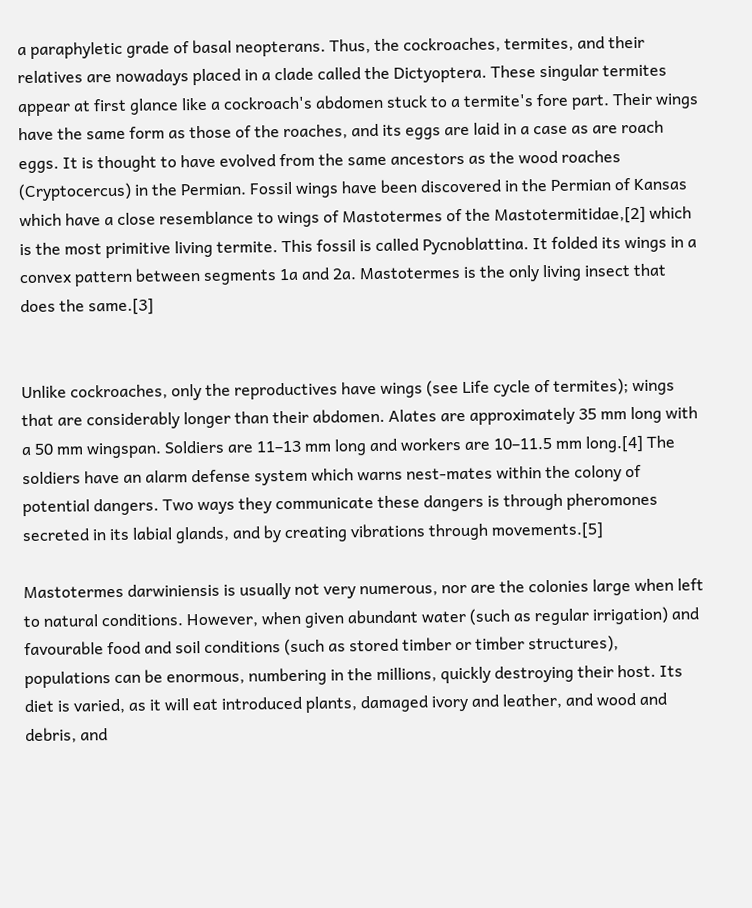a paraphyletic grade of basal neopterans. Thus, the cockroaches, termites, and their relatives are nowadays placed in a clade called the Dictyoptera. These singular termites appear at first glance like a cockroach's abdomen stuck to a termite's fore part. Their wings have the same form as those of the roaches, and its eggs are laid in a case as are roach eggs. It is thought to have evolved from the same ancestors as the wood roaches (Cryptocercus) in the Permian. Fossil wings have been discovered in the Permian of Kansas which have a close resemblance to wings of Mastotermes of the Mastotermitidae,[2] which is the most primitive living termite. This fossil is called Pycnoblattina. It folded its wings in a convex pattern between segments 1a and 2a. Mastotermes is the only living insect that does the same.[3]


Unlike cockroaches, only the reproductives have wings (see Life cycle of termites); wings that are considerably longer than their abdomen. Alates are approximately 35 mm long with a 50 mm wingspan. Soldiers are 11–13 mm long and workers are 10–11.5 mm long.[4] The soldiers have an alarm defense system which warns nest-mates within the colony of potential dangers. Two ways they communicate these dangers is through pheromones secreted in its labial glands, and by creating vibrations through movements.[5]

Mastotermes darwiniensis is usually not very numerous, nor are the colonies large when left to natural conditions. However, when given abundant water (such as regular irrigation) and favourable food and soil conditions (such as stored timber or timber structures), populations can be enormous, numbering in the millions, quickly destroying their host. Its diet is varied, as it will eat introduced plants, damaged ivory and leather, and wood and debris, and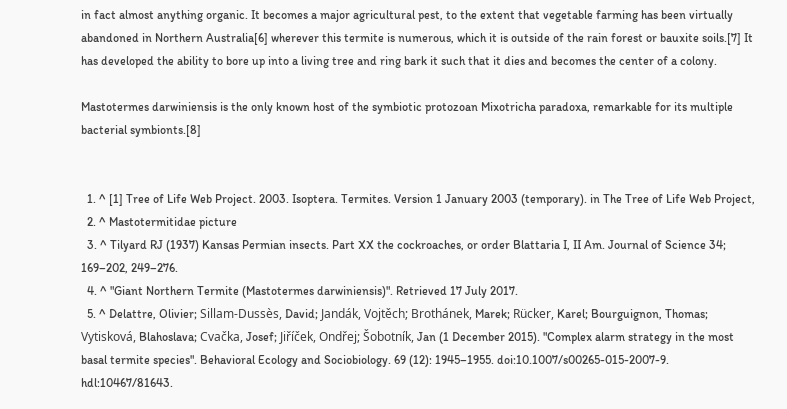in fact almost anything organic. It becomes a major agricultural pest, to the extent that vegetable farming has been virtually abandoned in Northern Australia[6] wherever this termite is numerous, which it is outside of the rain forest or bauxite soils.[7] It has developed the ability to bore up into a living tree and ring bark it such that it dies and becomes the center of a colony.

Mastotermes darwiniensis is the only known host of the symbiotic protozoan Mixotricha paradoxa, remarkable for its multiple bacterial symbionts.[8]


  1. ^ [1] Tree of Life Web Project. 2003. Isoptera. Termites. Version 1 January 2003 (temporary). in The Tree of Life Web Project,
  2. ^ Mastotermitidae picture
  3. ^ Tilyard RJ (1937) Kansas Permian insects. Part XX the cockroaches, or order Blattaria I, II Am. Journal of Science 34; 169–202, 249–276.
  4. ^ "Giant Northern Termite (Mastotermes darwiniensis)". Retrieved 17 July 2017.
  5. ^ Delattre, Olivier; Sillam-Dussès, David; Jandák, Vojtěch; Brothánek, Marek; Rücker, Karel; Bourguignon, Thomas; Vytisková, Blahoslava; Cvačka, Josef; Jiříček, Ondřej; Šobotník, Jan (1 December 2015). "Complex alarm strategy in the most basal termite species". Behavioral Ecology and Sociobiology. 69 (12): 1945–1955. doi:10.1007/s00265-015-2007-9. hdl:10467/81643.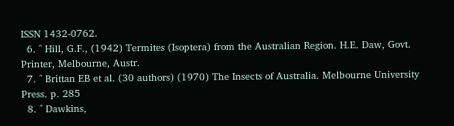ISSN 1432-0762.
  6. ^ Hill, G.F., (1942) Termites (Isoptera) from the Australian Region. H.E. Daw, Govt. Printer, Melbourne, Austr.
  7. ^ Brittan EB et al. (30 authors) (1970) The Insects of Australia. Melbourne University Press. p. 285
  8. ^ Dawkins,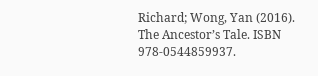Richard; Wong, Yan (2016). The Ancestor’s Tale. ISBN 978-0544859937.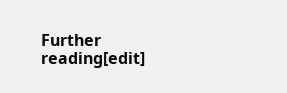Further reading[edit]